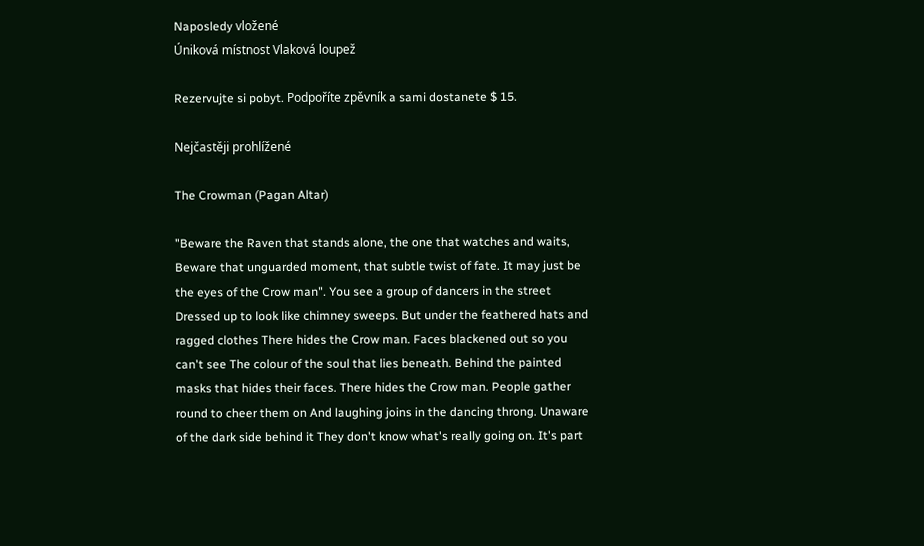Naposledy vložené
Úniková místnost Vlaková loupež

Rezervujte si pobyt. Podpoříte zpěvník a sami dostanete $ 15.

Nejčastěji prohlížené

The Crowman (Pagan Altar)

"Beware the Raven that stands alone, the one that watches and waits, Beware that unguarded moment, that subtle twist of fate. It may just be the eyes of the Crow man". You see a group of dancers in the street Dressed up to look like chimney sweeps. But under the feathered hats and ragged clothes There hides the Crow man. Faces blackened out so you can't see The colour of the soul that lies beneath. Behind the painted masks that hides their faces. There hides the Crow man. People gather round to cheer them on And laughing joins in the dancing throng. Unaware of the dark side behind it They don't know what's really going on. It's part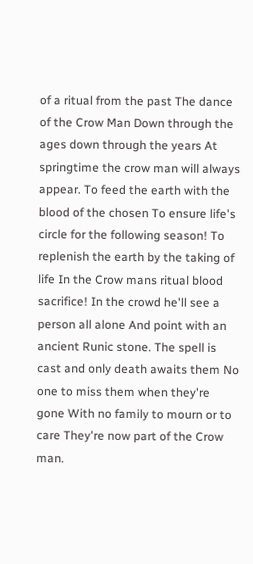of a ritual from the past The dance of the Crow Man Down through the ages down through the years At springtime the crow man will always appear. To feed the earth with the blood of the chosen To ensure life's circle for the following season! To replenish the earth by the taking of life In the Crow mans ritual blood sacrifice! In the crowd he'll see a person all alone And point with an ancient Runic stone. The spell is cast and only death awaits them No one to miss them when they're gone With no family to mourn or to care They're now part of the Crow man.